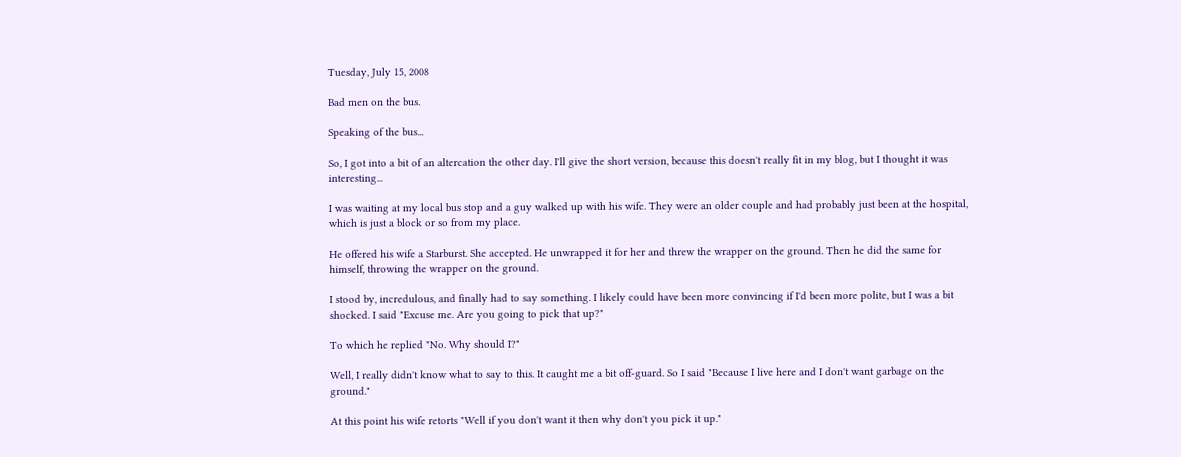Tuesday, July 15, 2008

Bad men on the bus.

Speaking of the bus...

So, I got into a bit of an altercation the other day. I'll give the short version, because this doesn't really fit in my blog, but I thought it was interesting...

I was waiting at my local bus stop and a guy walked up with his wife. They were an older couple and had probably just been at the hospital, which is just a block or so from my place.

He offered his wife a Starburst. She accepted. He unwrapped it for her and threw the wrapper on the ground. Then he did the same for himself, throwing the wrapper on the ground.

I stood by, incredulous, and finally had to say something. I likely could have been more convincing if I'd been more polite, but I was a bit shocked. I said "Excuse me. Are you going to pick that up?"

To which he replied "No. Why should I?"

Well, I really didn't know what to say to this. It caught me a bit off-guard. So I said "Because I live here and I don't want garbage on the ground."

At this point his wife retorts "Well if you don't want it then why don't you pick it up."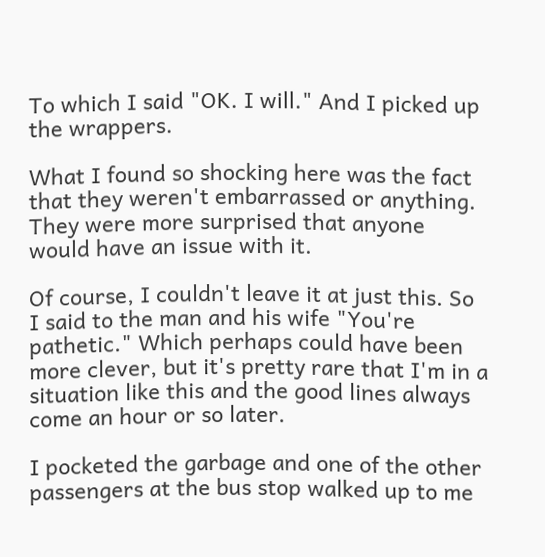To which I said "OK. I will." And I picked up the wrappers.

What I found so shocking here was the fact that they weren't embarrassed or anything. They were more surprised that anyone would have an issue with it.

Of course, I couldn't leave it at just this. So I said to the man and his wife "You're pathetic." Which perhaps could have been more clever, but it's pretty rare that I'm in a situation like this and the good lines always come an hour or so later.

I pocketed the garbage and one of the other passengers at the bus stop walked up to me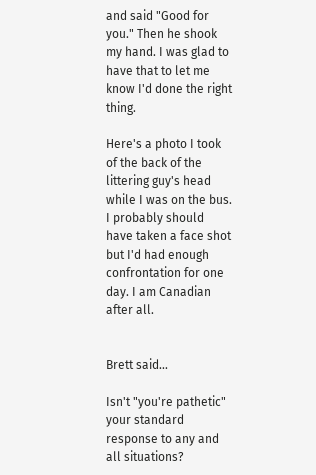and said "Good for you." Then he shook my hand. I was glad to have that to let me know I'd done the right thing.

Here's a photo I took of the back of the littering guy's head while I was on the bus. I probably should have taken a face shot but I'd had enough confrontation for one day. I am Canadian after all.


Brett said...

Isn't "you're pathetic" your standard response to any and all situations?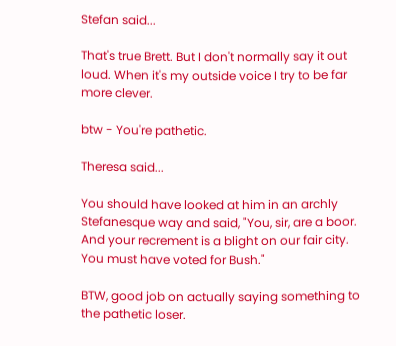Stefan said...

That's true Brett. But I don't normally say it out loud. When it's my outside voice I try to be far more clever.

btw - You're pathetic.

Theresa said...

You should have looked at him in an archly Stefanesque way and said, "You, sir, are a boor. And your recrement is a blight on our fair city. You must have voted for Bush."

BTW, good job on actually saying something to the pathetic loser.